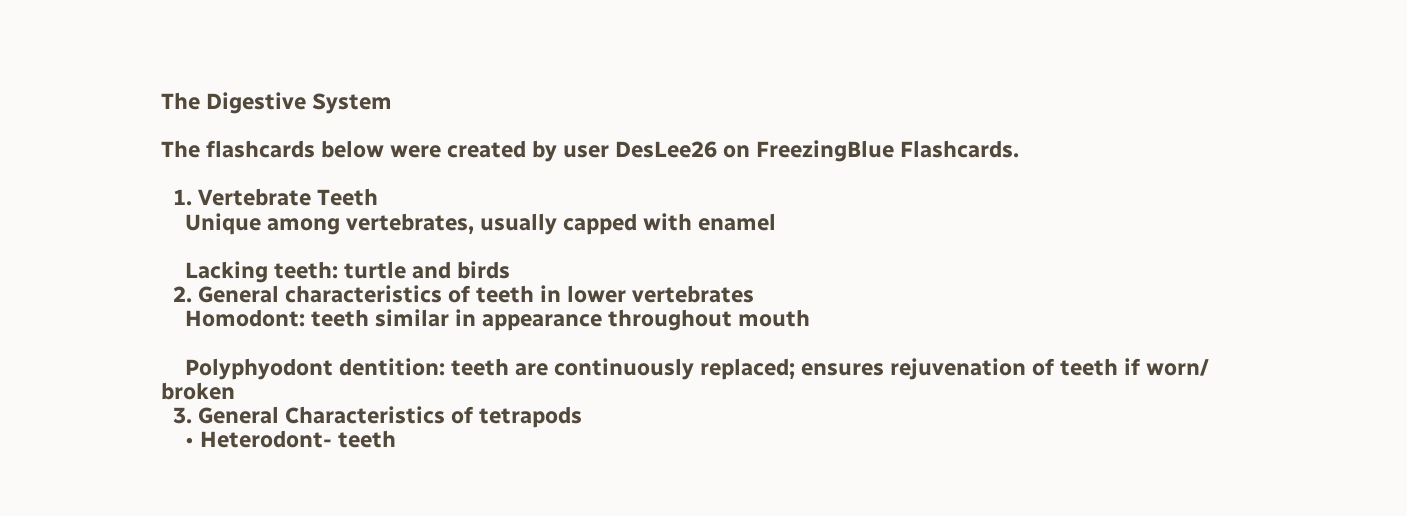The Digestive System

The flashcards below were created by user DesLee26 on FreezingBlue Flashcards.

  1. Vertebrate Teeth
    Unique among vertebrates, usually capped with enamel

    Lacking teeth: turtle and birds
  2. General characteristics of teeth in lower vertebrates
    Homodont: teeth similar in appearance throughout mouth

    Polyphyodont dentition: teeth are continuously replaced; ensures rejuvenation of teeth if worn/ broken
  3. General Characteristics of tetrapods
    • Heterodont- teeth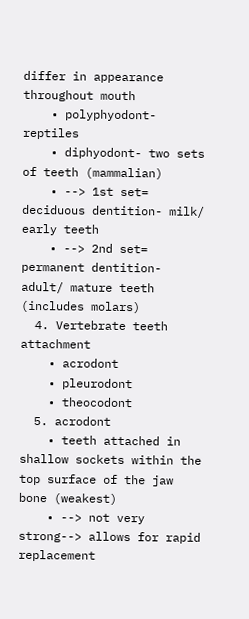differ in appearance throughout mouth
    • polyphyodont- reptiles
    • diphyodont- two sets of teeth (mammalian)
    • --> 1st set= deciduous dentition- milk/ early teeth
    • --> 2nd set= permanent dentition- adult/ mature teeth (includes molars)
  4. Vertebrate teeth attachment
    • acrodont
    • pleurodont
    • theocodont
  5. acrodont
    • teeth attached in shallow sockets within the top surface of the jaw bone (weakest)
    • --> not very strong--> allows for rapid replacement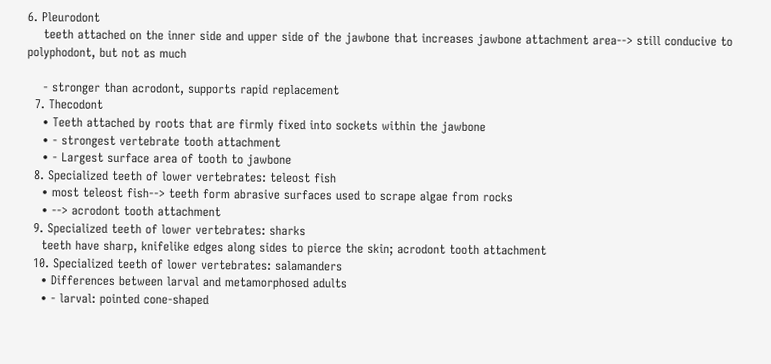6. Pleurodont
    teeth attached on the inner side and upper side of the jawbone that increases jawbone attachment area--> still conducive to polyphodont, but not as much

    - stronger than acrodont, supports rapid replacement
  7. Thecodont
    • Teeth attached by roots that are firmly fixed into sockets within the jawbone
    • - strongest vertebrate tooth attachment
    • - Largest surface area of tooth to jawbone
  8. Specialized teeth of lower vertebrates: teleost fish
    • most teleost fish--> teeth form abrasive surfaces used to scrape algae from rocks
    • --> acrodont tooth attachment
  9. Specialized teeth of lower vertebrates: sharks
    teeth have sharp, knifelike edges along sides to pierce the skin; acrodont tooth attachment
  10. Specialized teeth of lower vertebrates: salamanders
    • Differences between larval and metamorphosed adults
    • - larval: pointed cone-shaped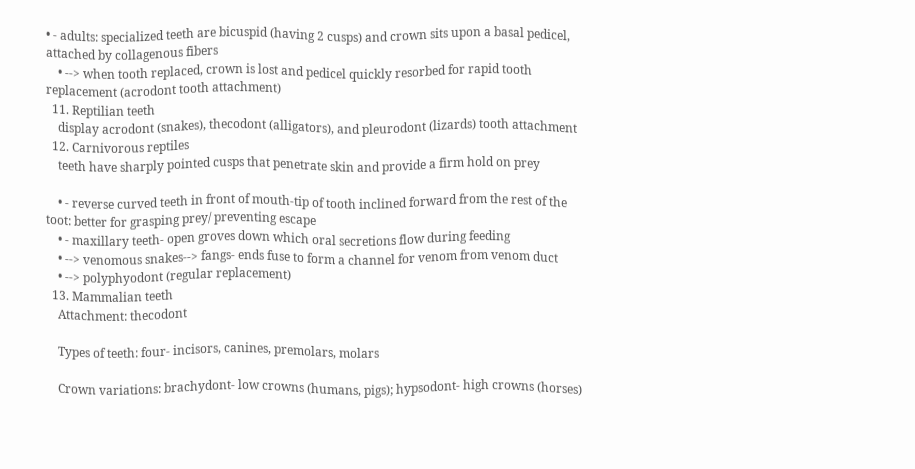• - adults: specialized teeth are bicuspid (having 2 cusps) and crown sits upon a basal pedicel, attached by collagenous fibers
    • --> when tooth replaced, crown is lost and pedicel quickly resorbed for rapid tooth replacement (acrodont tooth attachment)
  11. Reptilian teeth
    display acrodont (snakes), thecodont (alligators), and pleurodont (lizards) tooth attachment
  12. Carnivorous reptiles
    teeth have sharply pointed cusps that penetrate skin and provide a firm hold on prey

    • - reverse curved teeth in front of mouth-tip of tooth inclined forward from the rest of the toot: better for grasping prey/ preventing escape
    • - maxillary teeth- open groves down which oral secretions flow during feeding
    • --> venomous snakes--> fangs- ends fuse to form a channel for venom from venom duct
    • --> polyphyodont (regular replacement)
  13. Mammalian teeth
    Attachment: thecodont

    Types of teeth: four- incisors, canines, premolars, molars

    Crown variations: brachydont- low crowns (humans, pigs); hypsodont- high crowns (horses)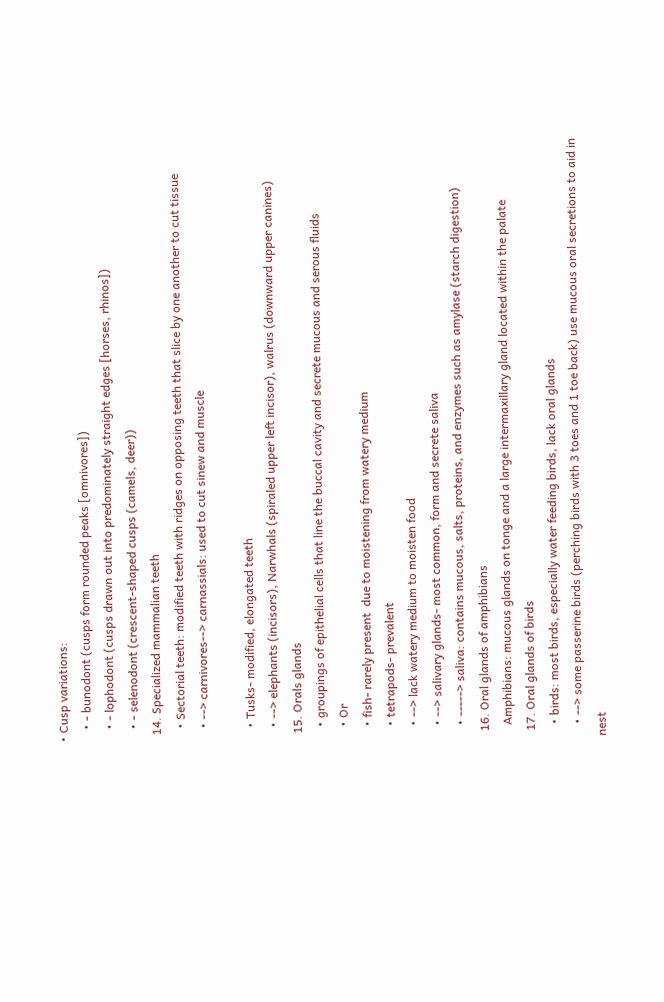• Cusp variations:
    • - bunodont (cusps form rounded peaks [omnivores])
    • - lophodont (cusps drawn out into predominately straight edges [horses, rhinos])
    • - selenodont (crescent-shaped cusps (camels, deer))
  14. Specialized mammalian teeth
    • Sectorial teeth: modified teeth with ridges on opposing teeth that slice by one another to cut tissue
    • --> carnivores--> carnassials: used to cut sinew and muscle

    • Tusks- modified, elongated teeth
    • --> elephants (incisors), Narwhals (spiraled upper left incisor), walrus (downward upper canines)
  15. Orals glands
    • groupings of epithelial cells that line the buccal cavity and secrete mucous and serous fluids
    • Or
    • fish- rarely present  due to moistening from watery medium
    • tetrapods- prevalent
    • --> lack watery medium to moisten food
    • --> salivary glands- most common, form and secrete saliva
    • -----> saliva: contains mucous, salts, proteins, and enzymes such as amylase (starch digestion)
  16. Oral glands of amphibians
    Amphibians: mucous glands on tonge and a large intermaxillary gland located within the palate
  17. Oral glands of birds
    • birds: most birds, especially water feeding birds, lack oral glands
    • --> some passerine birds (perching birds with 3 toes and 1 toe back) use mucous oral secretions to aid in nest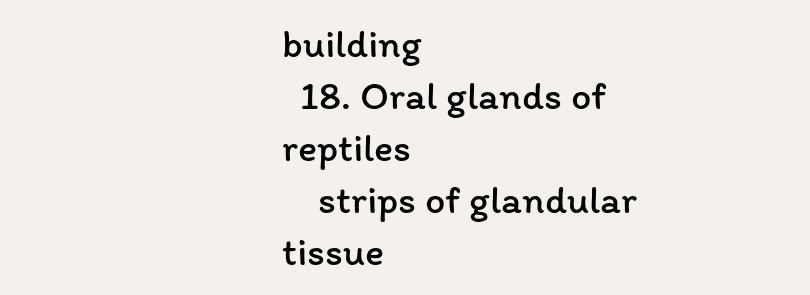building
  18. Oral glands of reptiles
    strips of glandular tissue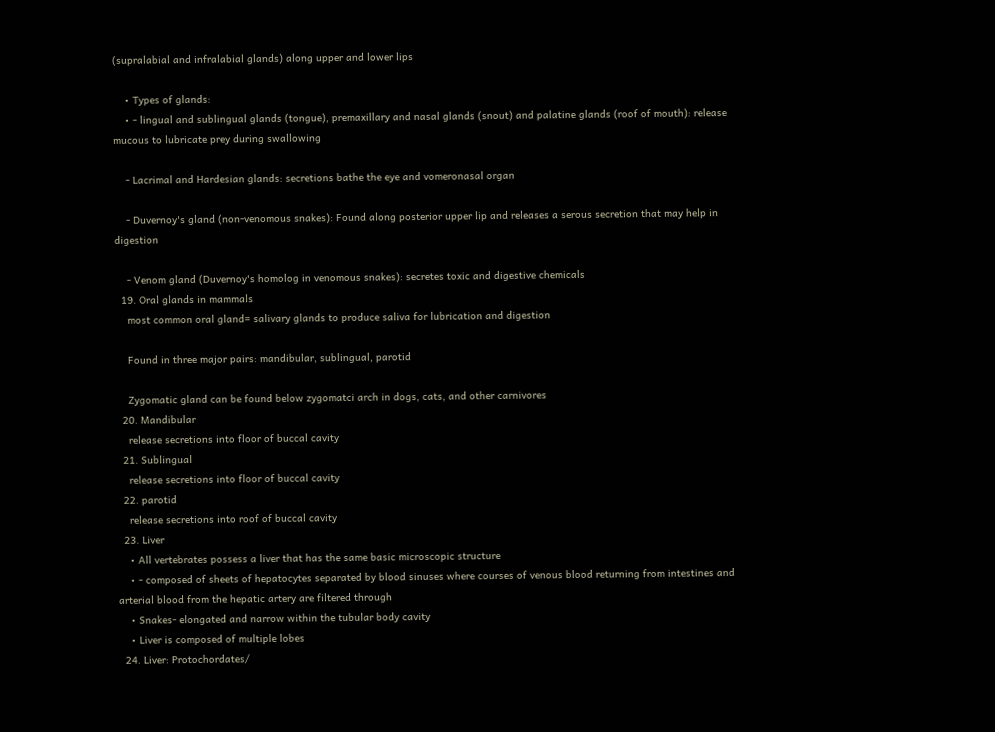(supralabial and infralabial glands) along upper and lower lips

    • Types of glands:
    • - lingual and sublingual glands (tongue), premaxillary and nasal glands (snout) and palatine glands (roof of mouth): release mucous to lubricate prey during swallowing

    - Lacrimal and Hardesian glands: secretions bathe the eye and vomeronasal organ

    - Duvernoy's gland (non-venomous snakes): Found along posterior upper lip and releases a serous secretion that may help in digestion

    - Venom gland (Duvernoy's homolog in venomous snakes): secretes toxic and digestive chemicals
  19. Oral glands in mammals
    most common oral gland= salivary glands to produce saliva for lubrication and digestion

    Found in three major pairs: mandibular, sublingual, parotid

    Zygomatic gland can be found below zygomatci arch in dogs, cats, and other carnivores
  20. Mandibular
    release secretions into floor of buccal cavity
  21. Sublingual
    release secretions into floor of buccal cavity
  22. parotid
    release secretions into roof of buccal cavity
  23. Liver
    • All vertebrates possess a liver that has the same basic microscopic structure
    • - composed of sheets of hepatocytes separated by blood sinuses where courses of venous blood returning from intestines and arterial blood from the hepatic artery are filtered through
    • Snakes- elongated and narrow within the tubular body cavity
    • Liver is composed of multiple lobes
  24. Liver: Protochordates/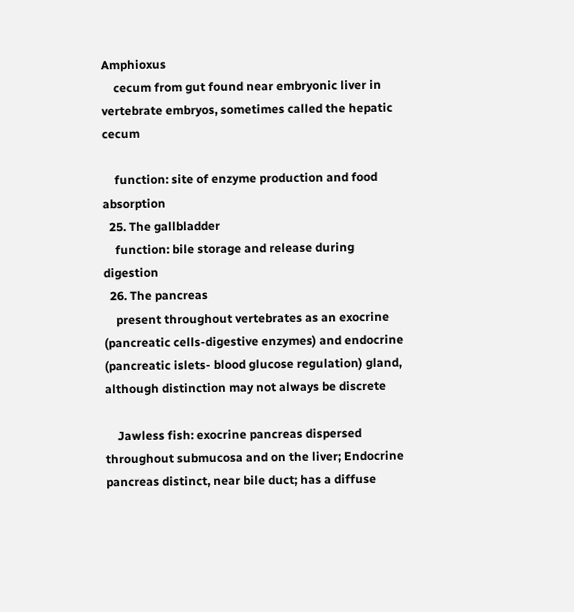Amphioxus
    cecum from gut found near embryonic liver in vertebrate embryos, sometimes called the hepatic cecum

    function: site of enzyme production and food absorption
  25. The gallbladder
    function: bile storage and release during digestion
  26. The pancreas
    present throughout vertebrates as an exocrine (pancreatic cells-digestive enzymes) and endocrine (pancreatic islets- blood glucose regulation) gland, although distinction may not always be discrete

    Jawless fish: exocrine pancreas dispersed throughout submucosa and on the liver; Endocrine pancreas distinct, near bile duct; has a diffuse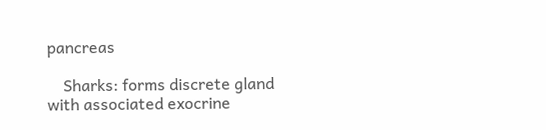pancreas

    Sharks: forms discrete gland with associated exocrine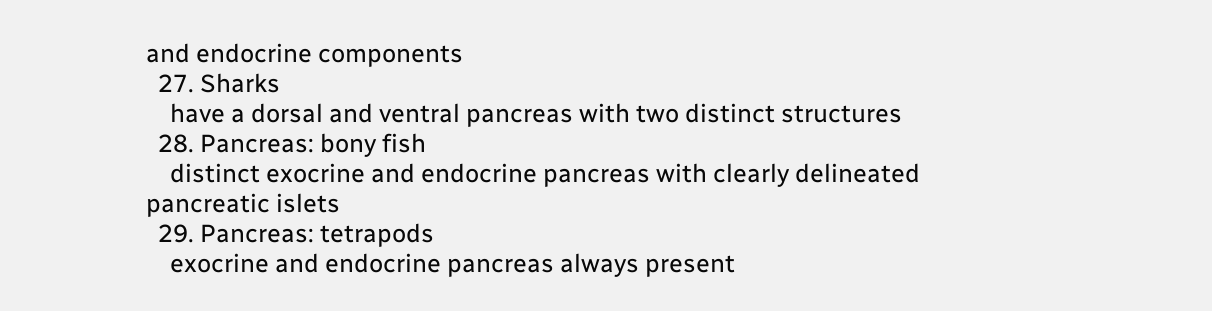and endocrine components
  27. Sharks
    have a dorsal and ventral pancreas with two distinct structures
  28. Pancreas: bony fish
    distinct exocrine and endocrine pancreas with clearly delineated pancreatic islets
  29. Pancreas: tetrapods
    exocrine and endocrine pancreas always present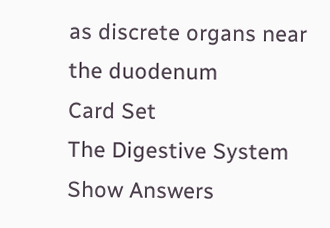as discrete organs near the duodenum
Card Set
The Digestive System
Show Answers